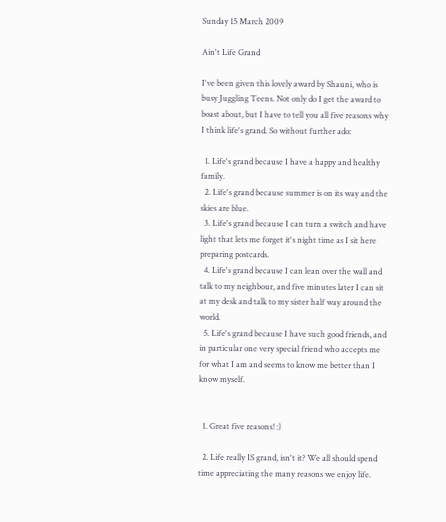Sunday 15 March 2009

Ain't Life Grand

I've been given this lovely award by Shauni, who is busy Juggling Teens. Not only do I get the award to boast about, but I have to tell you all five reasons why I think life's grand. So without further ado:

  1. Life's grand because I have a happy and healthy family.
  2. Life's grand because summer is on its way and the skies are blue.
  3. Life's grand because I can turn a switch and have light that lets me forget it's night time as I sit here preparing postcards.
  4. Life's grand because I can lean over the wall and talk to my neighbour, and five minutes later I can sit at my desk and talk to my sister half way around the world.
  5. Life's grand because I have such good friends, and in particular one very special friend who accepts me for what I am and seems to know me better than I know myself.


  1. Great five reasons! :)

  2. Life really IS grand, isn't it? We all should spend time appreciating the many reasons we enjoy life.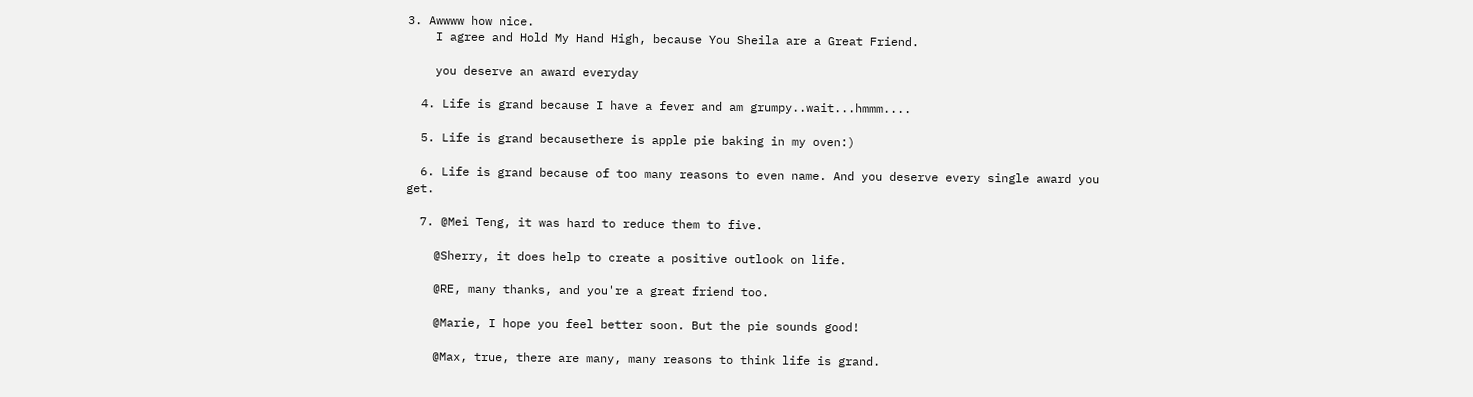3. Awwww how nice.
    I agree and Hold My Hand High, because You Sheila are a Great Friend.

    you deserve an award everyday

  4. Life is grand because I have a fever and am grumpy..wait...hmmm....

  5. Life is grand becausethere is apple pie baking in my oven:)

  6. Life is grand because of too many reasons to even name. And you deserve every single award you get.

  7. @Mei Teng, it was hard to reduce them to five.

    @Sherry, it does help to create a positive outlook on life.

    @RE, many thanks, and you're a great friend too.

    @Marie, I hope you feel better soon. But the pie sounds good!

    @Max, true, there are many, many reasons to think life is grand.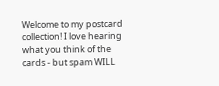Welcome to my postcard collection! I love hearing what you think of the cards - but spam WILL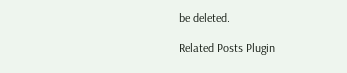be deleted.

Related Posts Plugin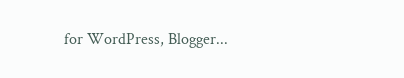for WordPress, Blogger...